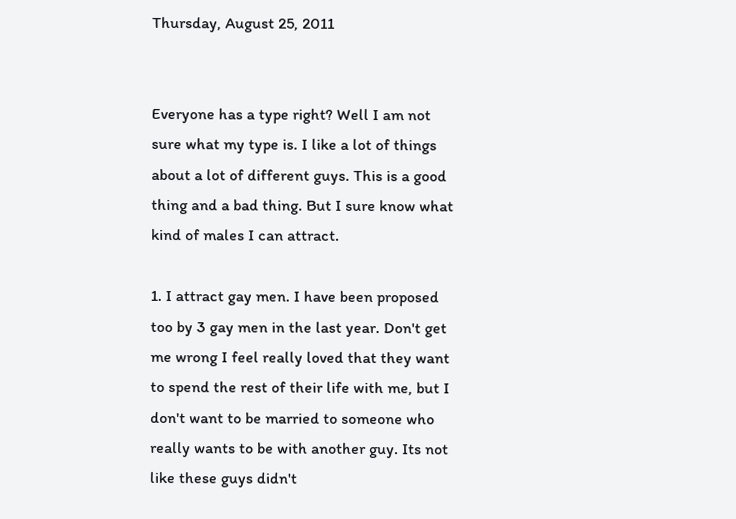Thursday, August 25, 2011


Everyone has a type right? Well I am not sure what my type is. I like a lot of things about a lot of different guys. This is a good thing and a bad thing. But I sure know what kind of males I can attract.

1. I attract gay men. I have been proposed too by 3 gay men in the last year. Don't get me wrong I feel really loved that they want to spend the rest of their life with me, but I don't want to be married to someone who really wants to be with another guy. Its not like these guys didn't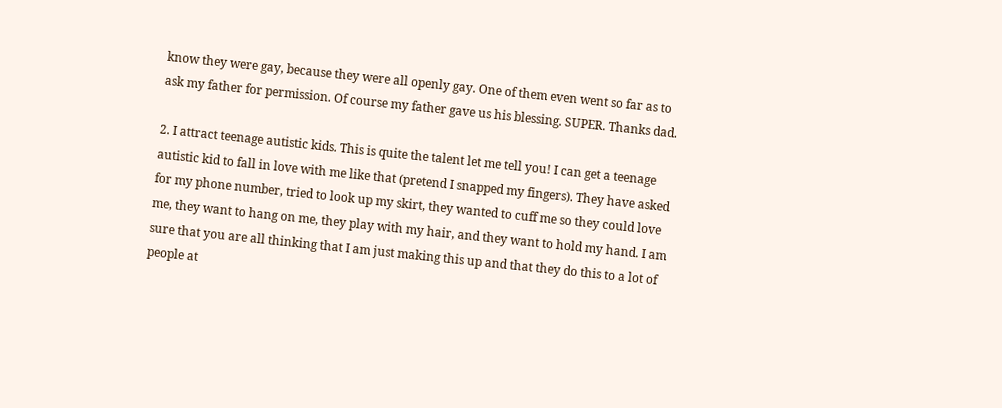know they were gay, because they were all openly gay. One of them even went so far as to ask my father for permission. Of course my father gave us his blessing. SUPER. Thanks dad.

2. I attract teenage autistic kids. This is quite the talent let me tell you! I can get a teenage autistic kid to fall in love with me like that (pretend I snapped my fingers). They have asked for my phone number, tried to look up my skirt, they wanted to cuff me so they could love me, they want to hang on me, they play with my hair, and they want to hold my hand. I am sure that you are all thinking that I am just making this up and that they do this to a lot of people at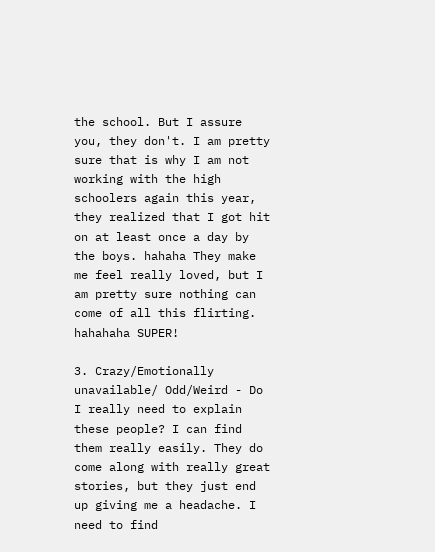the school. But I assure you, they don't. I am pretty sure that is why I am not working with the high schoolers again this year, they realized that I got hit on at least once a day by the boys. hahaha They make me feel really loved, but I am pretty sure nothing can come of all this flirting. hahahaha SUPER!

3. Crazy/Emotionally unavailable/ Odd/Weird - Do I really need to explain these people? I can find them really easily. They do come along with really great stories, but they just end up giving me a headache. I need to find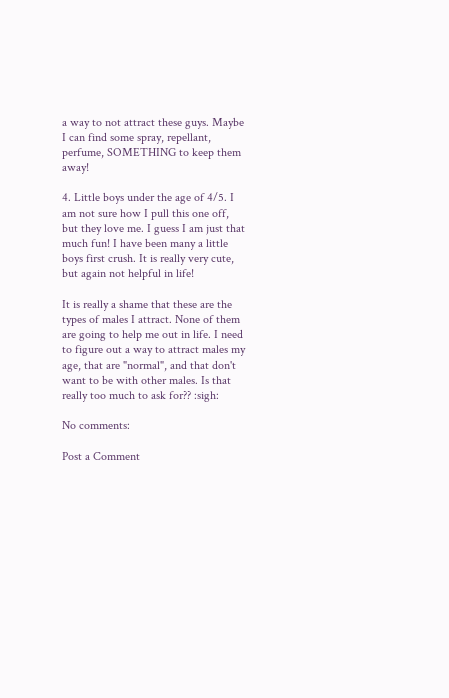a way to not attract these guys. Maybe I can find some spray, repellant, perfume, SOMETHING to keep them away!

4. Little boys under the age of 4/5. I am not sure how I pull this one off, but they love me. I guess I am just that much fun! I have been many a little boys first crush. It is really very cute, but again not helpful in life!

It is really a shame that these are the types of males I attract. None of them are going to help me out in life. I need to figure out a way to attract males my age, that are "normal", and that don't want to be with other males. Is that really too much to ask for?? :sigh:

No comments:

Post a Comment